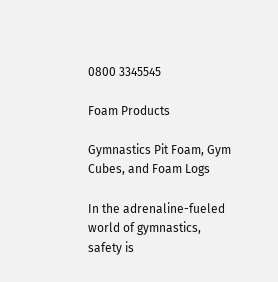0800 3345545

Foam Products

Gymnastics Pit Foam, Gym Cubes, and Foam Logs

In the adrenaline-fueled world of gymnastics, safety is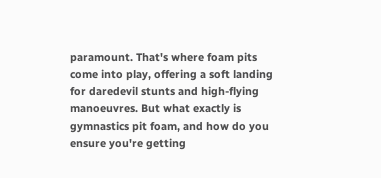paramount. That's where foam pits come into play, offering a soft landing for daredevil stunts and high-flying manoeuvres. But what exactly is gymnastics pit foam, and how do you ensure you're getting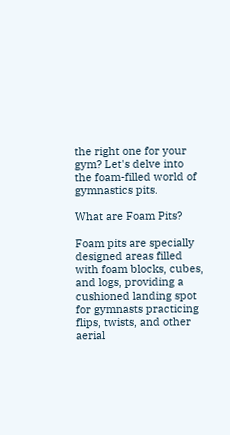the right one for your gym? Let's delve into the foam-filled world of gymnastics pits.

What are Foam Pits?

Foam pits are specially designed areas filled with foam blocks, cubes, and logs, providing a cushioned landing spot for gymnasts practicing flips, twists, and other aerial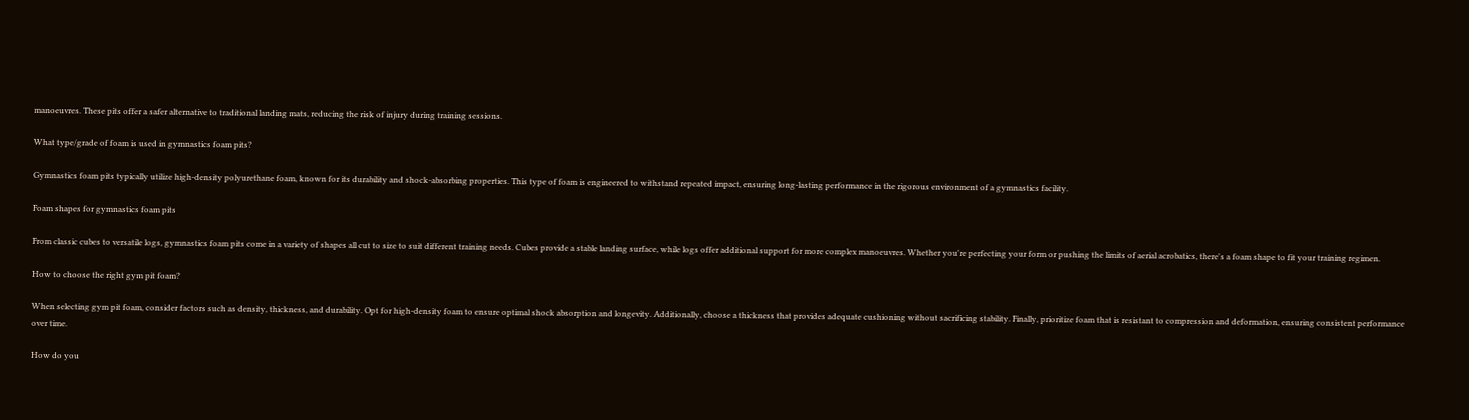manoeuvres. These pits offer a safer alternative to traditional landing mats, reducing the risk of injury during training sessions.

What type/grade of foam is used in gymnastics foam pits?

Gymnastics foam pits typically utilize high-density polyurethane foam, known for its durability and shock-absorbing properties. This type of foam is engineered to withstand repeated impact, ensuring long-lasting performance in the rigorous environment of a gymnastics facility.

Foam shapes for gymnastics foam pits

From classic cubes to versatile logs, gymnastics foam pits come in a variety of shapes all cut to size to suit different training needs. Cubes provide a stable landing surface, while logs offer additional support for more complex manoeuvres. Whether you're perfecting your form or pushing the limits of aerial acrobatics, there's a foam shape to fit your training regimen.

How to choose the right gym pit foam?

When selecting gym pit foam, consider factors such as density, thickness, and durability. Opt for high-density foam to ensure optimal shock absorption and longevity. Additionally, choose a thickness that provides adequate cushioning without sacrificing stability. Finally, prioritize foam that is resistant to compression and deformation, ensuring consistent performance over time.

How do you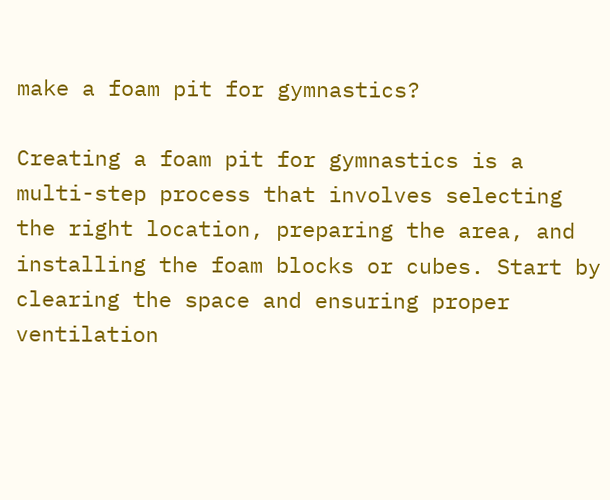make a foam pit for gymnastics?

Creating a foam pit for gymnastics is a multi-step process that involves selecting the right location, preparing the area, and installing the foam blocks or cubes. Start by clearing the space and ensuring proper ventilation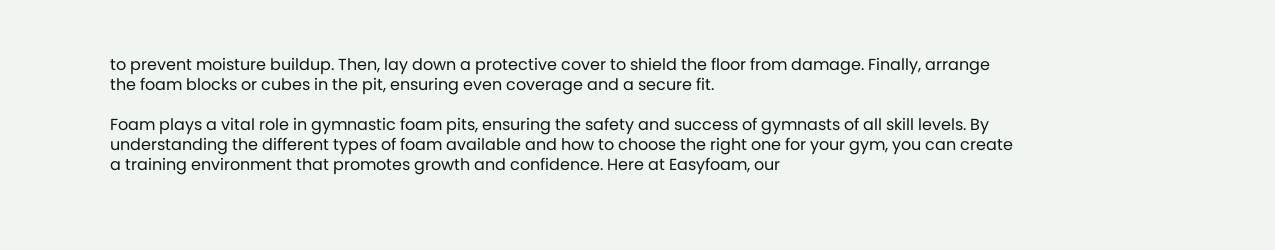to prevent moisture buildup. Then, lay down a protective cover to shield the floor from damage. Finally, arrange the foam blocks or cubes in the pit, ensuring even coverage and a secure fit.

Foam plays a vital role in gymnastic foam pits, ensuring the safety and success of gymnasts of all skill levels. By understanding the different types of foam available and how to choose the right one for your gym, you can create a training environment that promotes growth and confidence. Here at Easyfoam, our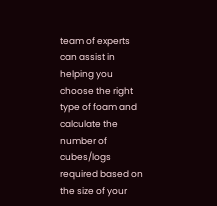team of experts can assist in helping you choose the right type of foam and calculate the number of cubes/logs required based on the size of your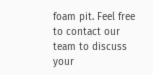foam pit. Feel free to contact our team to discuss your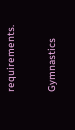requirements.

Gymnastics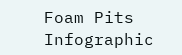Foam Pits Infographic